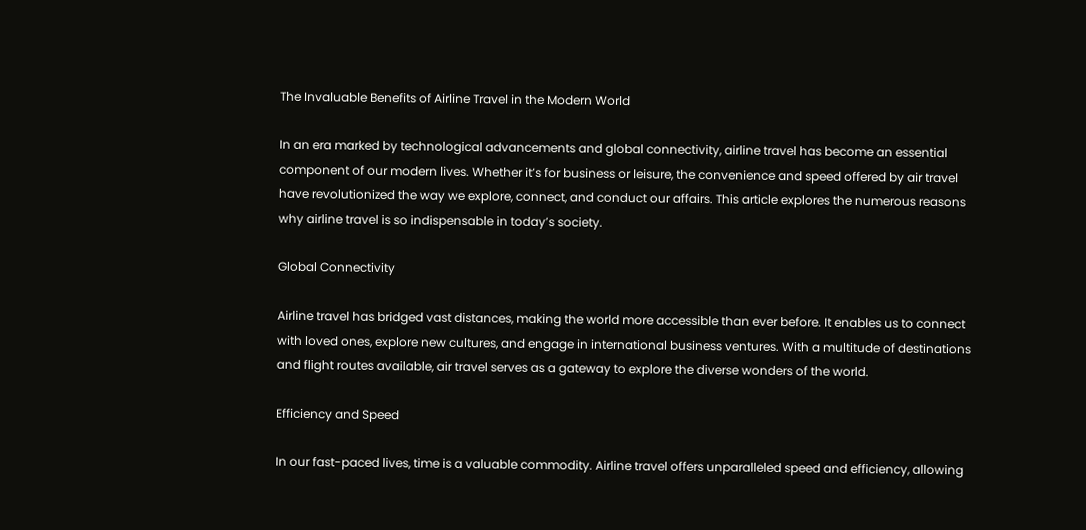The Invaluable Benefits of Airline Travel in the Modern World

In an era marked by technological advancements and global connectivity, airline travel has become an essential component of our modern lives. Whether it’s for business or leisure, the convenience and speed offered by air travel have revolutionized the way we explore, connect, and conduct our affairs. This article explores the numerous reasons why airline travel is so indispensable in today’s society.

Global Connectivity

Airline travel has bridged vast distances, making the world more accessible than ever before. It enables us to connect with loved ones, explore new cultures, and engage in international business ventures. With a multitude of destinations and flight routes available, air travel serves as a gateway to explore the diverse wonders of the world.

Efficiency and Speed

In our fast-paced lives, time is a valuable commodity. Airline travel offers unparalleled speed and efficiency, allowing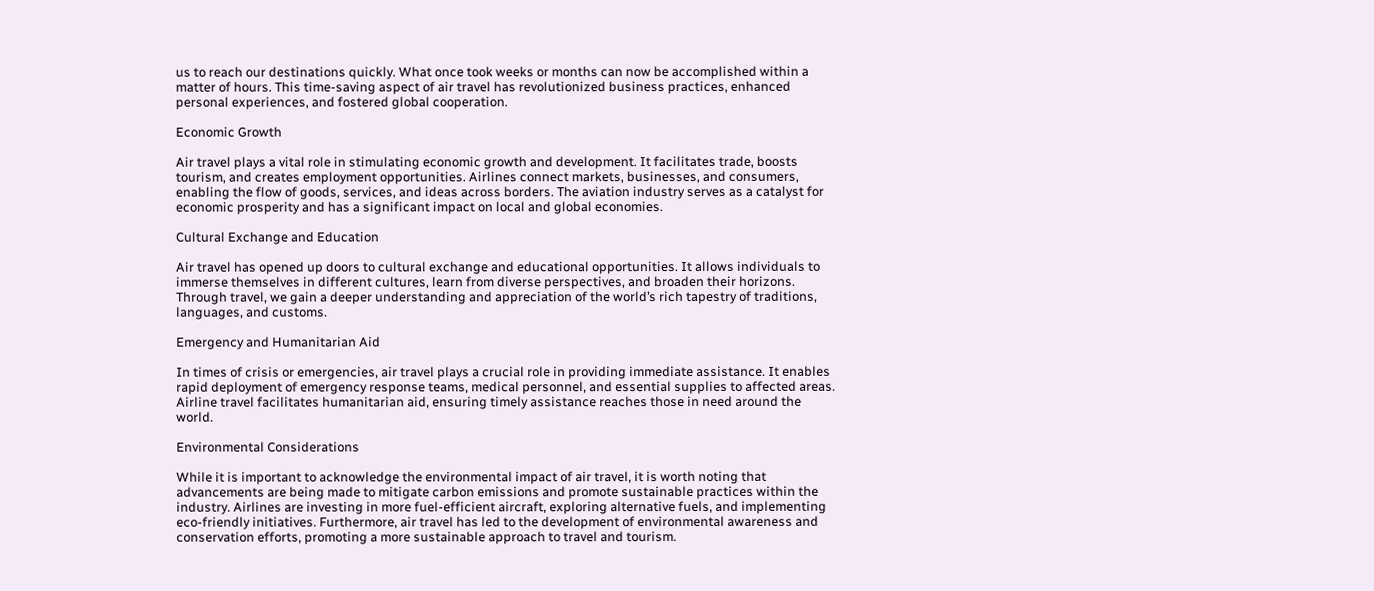us to reach our destinations quickly. What once took weeks or months can now be accomplished within a matter of hours. This time-saving aspect of air travel has revolutionized business practices, enhanced personal experiences, and fostered global cooperation.

Economic Growth

Air travel plays a vital role in stimulating economic growth and development. It facilitates trade, boosts tourism, and creates employment opportunities. Airlines connect markets, businesses, and consumers, enabling the flow of goods, services, and ideas across borders. The aviation industry serves as a catalyst for economic prosperity and has a significant impact on local and global economies.

Cultural Exchange and Education

Air travel has opened up doors to cultural exchange and educational opportunities. It allows individuals to immerse themselves in different cultures, learn from diverse perspectives, and broaden their horizons. Through travel, we gain a deeper understanding and appreciation of the world’s rich tapestry of traditions, languages, and customs.

Emergency and Humanitarian Aid

In times of crisis or emergencies, air travel plays a crucial role in providing immediate assistance. It enables rapid deployment of emergency response teams, medical personnel, and essential supplies to affected areas. Airline travel facilitates humanitarian aid, ensuring timely assistance reaches those in need around the world.

Environmental Considerations

While it is important to acknowledge the environmental impact of air travel, it is worth noting that advancements are being made to mitigate carbon emissions and promote sustainable practices within the industry. Airlines are investing in more fuel-efficient aircraft, exploring alternative fuels, and implementing eco-friendly initiatives. Furthermore, air travel has led to the development of environmental awareness and conservation efforts, promoting a more sustainable approach to travel and tourism.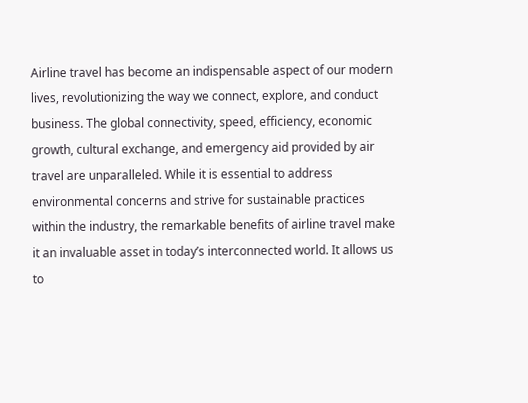Airline travel has become an indispensable aspect of our modern lives, revolutionizing the way we connect, explore, and conduct business. The global connectivity, speed, efficiency, economic growth, cultural exchange, and emergency aid provided by air travel are unparalleled. While it is essential to address environmental concerns and strive for sustainable practices within the industry, the remarkable benefits of airline travel make it an invaluable asset in today’s interconnected world. It allows us to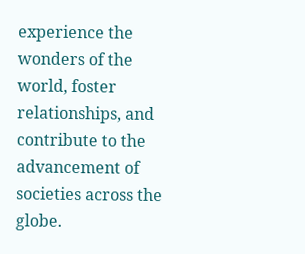experience the wonders of the world, foster relationships, and contribute to the advancement of societies across the globe.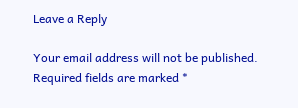Leave a Reply

Your email address will not be published. Required fields are marked *